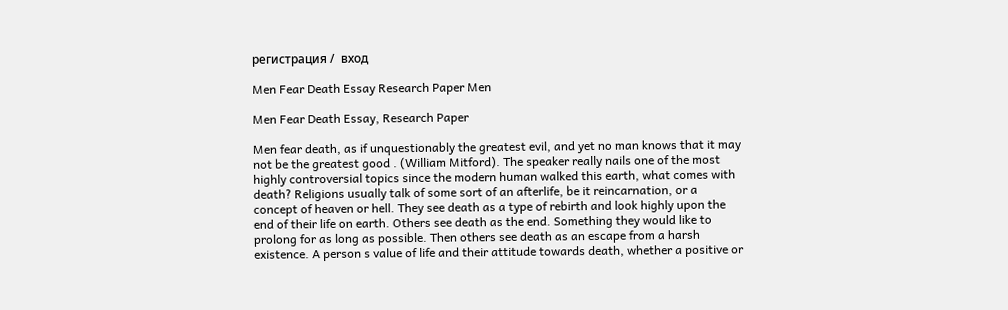регистрация /  вход

Men Fear Death Essay Research Paper Men

Men Fear Death Essay, Research Paper

Men fear death, as if unquestionably the greatest evil, and yet no man knows that it may not be the greatest good . (William Mitford). The speaker really nails one of the most highly controversial topics since the modern human walked this earth, what comes with death? Religions usually talk of some sort of an afterlife, be it reincarnation, or a concept of heaven or hell. They see death as a type of rebirth and look highly upon the end of their life on earth. Others see death as the end. Something they would like to prolong for as long as possible. Then others see death as an escape from a harsh existence. A person s value of life and their attitude towards death, whether a positive or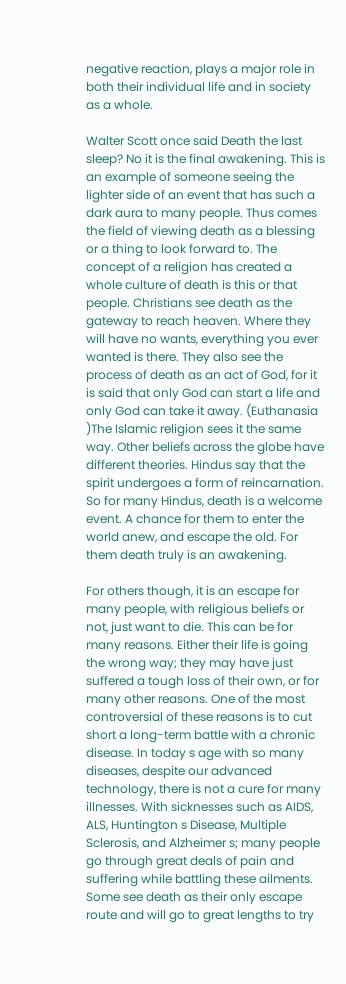negative reaction, plays a major role in both their individual life and in society as a whole.

Walter Scott once said Death the last sleep? No it is the final awakening. This is an example of someone seeing the lighter side of an event that has such a dark aura to many people. Thus comes the field of viewing death as a blessing or a thing to look forward to. The concept of a religion has created a whole culture of death is this or that people. Christians see death as the gateway to reach heaven. Where they will have no wants, everything you ever wanted is there. They also see the process of death as an act of God, for it is said that only God can start a life and only God can take it away. (Euthanasia )The Islamic religion sees it the same way. Other beliefs across the globe have different theories. Hindus say that the spirit undergoes a form of reincarnation. So for many Hindus, death is a welcome event. A chance for them to enter the world anew, and escape the old. For them death truly is an awakening.

For others though, it is an escape for many people, with religious beliefs or not, just want to die. This can be for many reasons. Either their life is going the wrong way; they may have just suffered a tough loss of their own, or for many other reasons. One of the most controversial of these reasons is to cut short a long-term battle with a chronic disease. In today s age with so many diseases, despite our advanced technology, there is not a cure for many illnesses. With sicknesses such as AIDS, ALS, Huntington s Disease, Multiple Sclerosis, and Alzheimer s; many people go through great deals of pain and suffering while battling these ailments. Some see death as their only escape route and will go to great lengths to try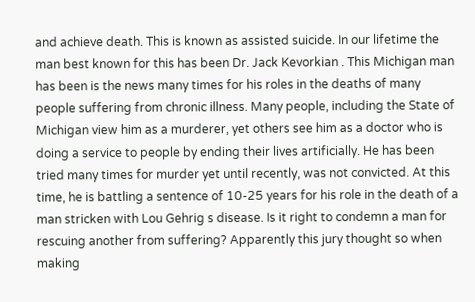and achieve death. This is known as assisted suicide. In our lifetime the man best known for this has been Dr. Jack Kevorkian . This Michigan man has been is the news many times for his roles in the deaths of many people suffering from chronic illness. Many people, including the State of Michigan view him as a murderer, yet others see him as a doctor who is doing a service to people by ending their lives artificially. He has been tried many times for murder yet until recently, was not convicted. At this time, he is battling a sentence of 10-25 years for his role in the death of a man stricken with Lou Gehrig s disease. Is it right to condemn a man for rescuing another from suffering? Apparently this jury thought so when making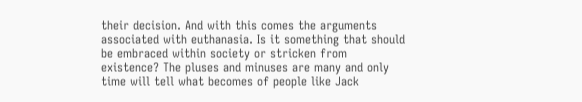their decision. And with this comes the arguments associated with euthanasia. Is it something that should be embraced within society or stricken from existence? The pluses and minuses are many and only time will tell what becomes of people like Jack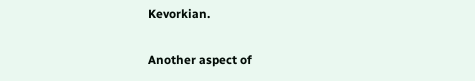Kevorkian.

Another aspect of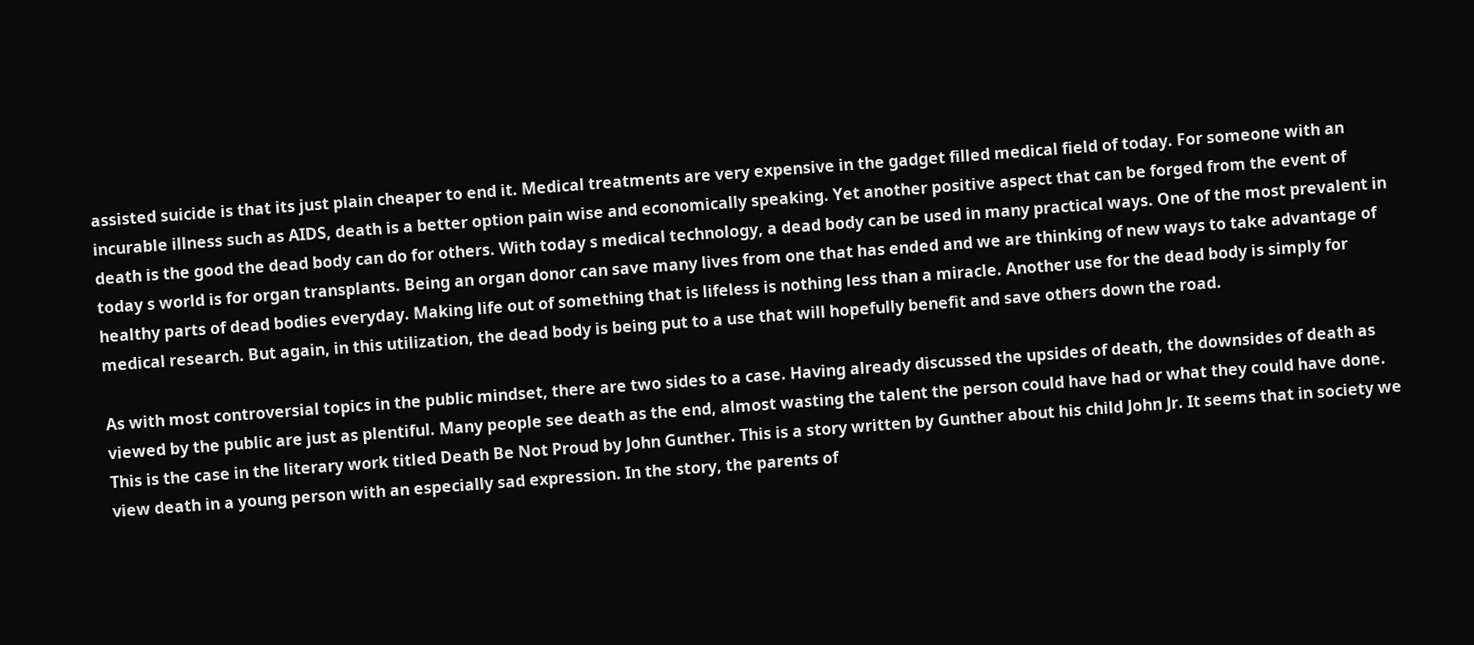assisted suicide is that its just plain cheaper to end it. Medical treatments are very expensive in the gadget filled medical field of today. For someone with an incurable illness such as AIDS, death is a better option pain wise and economically speaking. Yet another positive aspect that can be forged from the event of death is the good the dead body can do for others. With today s medical technology, a dead body can be used in many practical ways. One of the most prevalent in today s world is for organ transplants. Being an organ donor can save many lives from one that has ended and we are thinking of new ways to take advantage of healthy parts of dead bodies everyday. Making life out of something that is lifeless is nothing less than a miracle. Another use for the dead body is simply for medical research. But again, in this utilization, the dead body is being put to a use that will hopefully benefit and save others down the road.

As with most controversial topics in the public mindset, there are two sides to a case. Having already discussed the upsides of death, the downsides of death as viewed by the public are just as plentiful. Many people see death as the end, almost wasting the talent the person could have had or what they could have done. This is the case in the literary work titled Death Be Not Proud by John Gunther. This is a story written by Gunther about his child John Jr. It seems that in society we view death in a young person with an especially sad expression. In the story, the parents of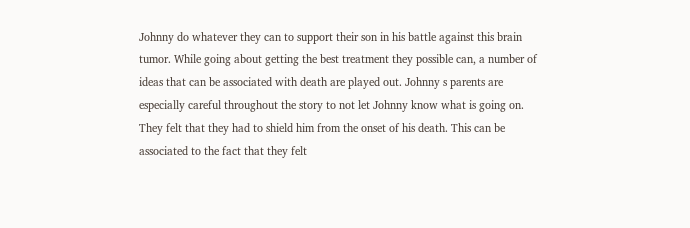Johnny do whatever they can to support their son in his battle against this brain tumor. While going about getting the best treatment they possible can, a number of ideas that can be associated with death are played out. Johnny s parents are especially careful throughout the story to not let Johnny know what is going on. They felt that they had to shield him from the onset of his death. This can be associated to the fact that they felt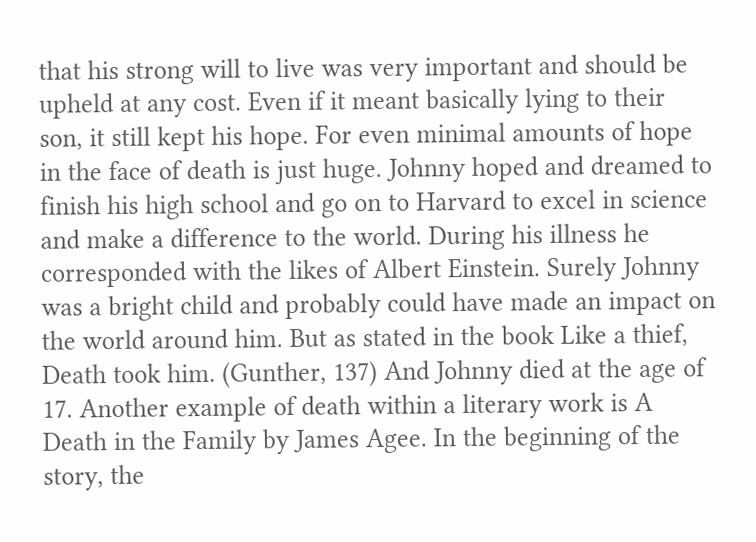that his strong will to live was very important and should be upheld at any cost. Even if it meant basically lying to their son, it still kept his hope. For even minimal amounts of hope in the face of death is just huge. Johnny hoped and dreamed to finish his high school and go on to Harvard to excel in science and make a difference to the world. During his illness he corresponded with the likes of Albert Einstein. Surely Johnny was a bright child and probably could have made an impact on the world around him. But as stated in the book Like a thief, Death took him. (Gunther, 137) And Johnny died at the age of 17. Another example of death within a literary work is A Death in the Family by James Agee. In the beginning of the story, the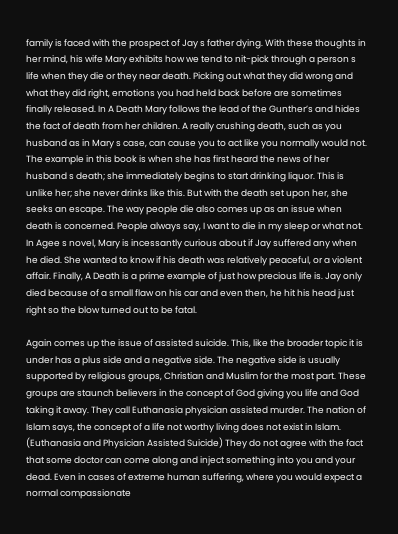family is faced with the prospect of Jay s father dying. With these thoughts in her mind, his wife Mary exhibits how we tend to nit-pick through a person s life when they die or they near death. Picking out what they did wrong and what they did right, emotions you had held back before are sometimes finally released. In A Death Mary follows the lead of the Gunther’s and hides the fact of death from her children. A really crushing death, such as you husband as in Mary s case, can cause you to act like you normally would not. The example in this book is when she has first heard the news of her husband s death; she immediately begins to start drinking liquor. This is unlike her; she never drinks like this. But with the death set upon her, she seeks an escape. The way people die also comes up as an issue when death is concerned. People always say, I want to die in my sleep or what not. In Agee s novel, Mary is incessantly curious about if Jay suffered any when he died. She wanted to know if his death was relatively peaceful, or a violent affair. Finally, A Death is a prime example of just how precious life is. Jay only died because of a small flaw on his car and even then, he hit his head just right so the blow turned out to be fatal.

Again comes up the issue of assisted suicide. This, like the broader topic it is under has a plus side and a negative side. The negative side is usually supported by religious groups, Christian and Muslim for the most part. These groups are staunch believers in the concept of God giving you life and God taking it away. They call Euthanasia physician assisted murder. The nation of Islam says, the concept of a life not worthy living does not exist in Islam. (Euthanasia and Physician Assisted Suicide) They do not agree with the fact that some doctor can come along and inject something into you and your dead. Even in cases of extreme human suffering, where you would expect a normal compassionate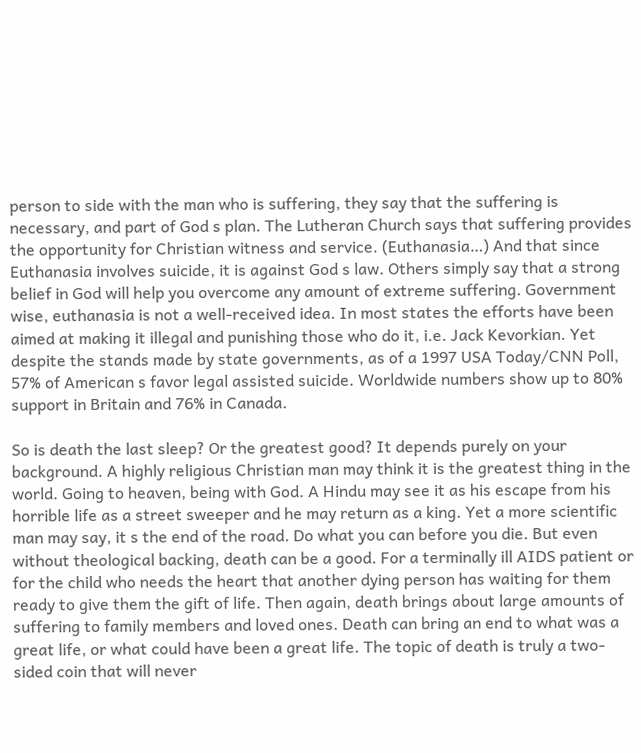person to side with the man who is suffering, they say that the suffering is necessary, and part of God s plan. The Lutheran Church says that suffering provides the opportunity for Christian witness and service. (Euthanasia…) And that since Euthanasia involves suicide, it is against God s law. Others simply say that a strong belief in God will help you overcome any amount of extreme suffering. Government wise, euthanasia is not a well-received idea. In most states the efforts have been aimed at making it illegal and punishing those who do it, i.e. Jack Kevorkian. Yet despite the stands made by state governments, as of a 1997 USA Today/CNN Poll, 57% of American s favor legal assisted suicide. Worldwide numbers show up to 80% support in Britain and 76% in Canada.

So is death the last sleep? Or the greatest good? It depends purely on your background. A highly religious Christian man may think it is the greatest thing in the world. Going to heaven, being with God. A Hindu may see it as his escape from his horrible life as a street sweeper and he may return as a king. Yet a more scientific man may say, it s the end of the road. Do what you can before you die. But even without theological backing, death can be a good. For a terminally ill AIDS patient or for the child who needs the heart that another dying person has waiting for them ready to give them the gift of life. Then again, death brings about large amounts of suffering to family members and loved ones. Death can bring an end to what was a great life, or what could have been a great life. The topic of death is truly a two-sided coin that will never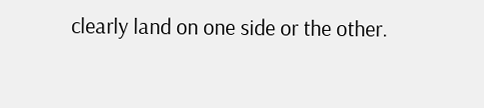clearly land on one side or the other.